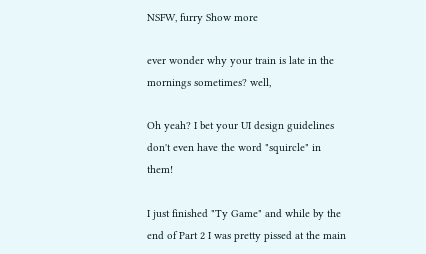NSFW, furry Show more

ever wonder why your train is late in the mornings sometimes? well,

Oh yeah? I bet your UI design guidelines don't even have the word "squircle" in them!

I just finished "Ty Game" and while by the end of Part 2 I was pretty pissed at the main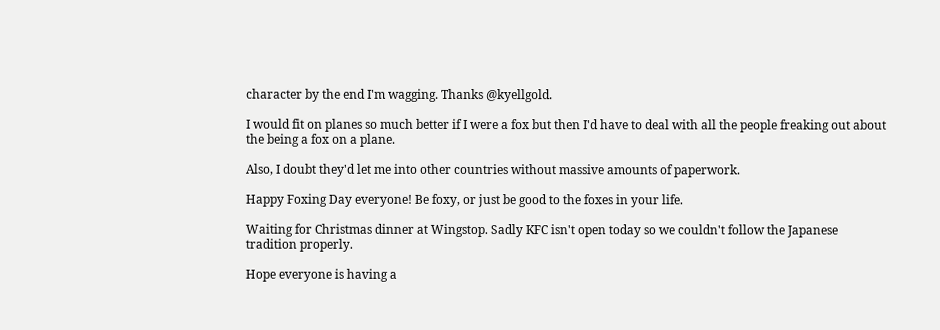character by the end I'm wagging. Thanks @kyellgold.

I would fit on planes so much better if I were a fox but then I'd have to deal with all the people freaking out about the being a fox on a plane.

Also, I doubt they'd let me into other countries without massive amounts of paperwork.

Happy Foxing Day everyone! Be foxy, or just be good to the foxes in your life.

Waiting for Christmas dinner at Wingstop. Sadly KFC isn't open today so we couldn't follow the Japanese tradition properly.

Hope everyone is having a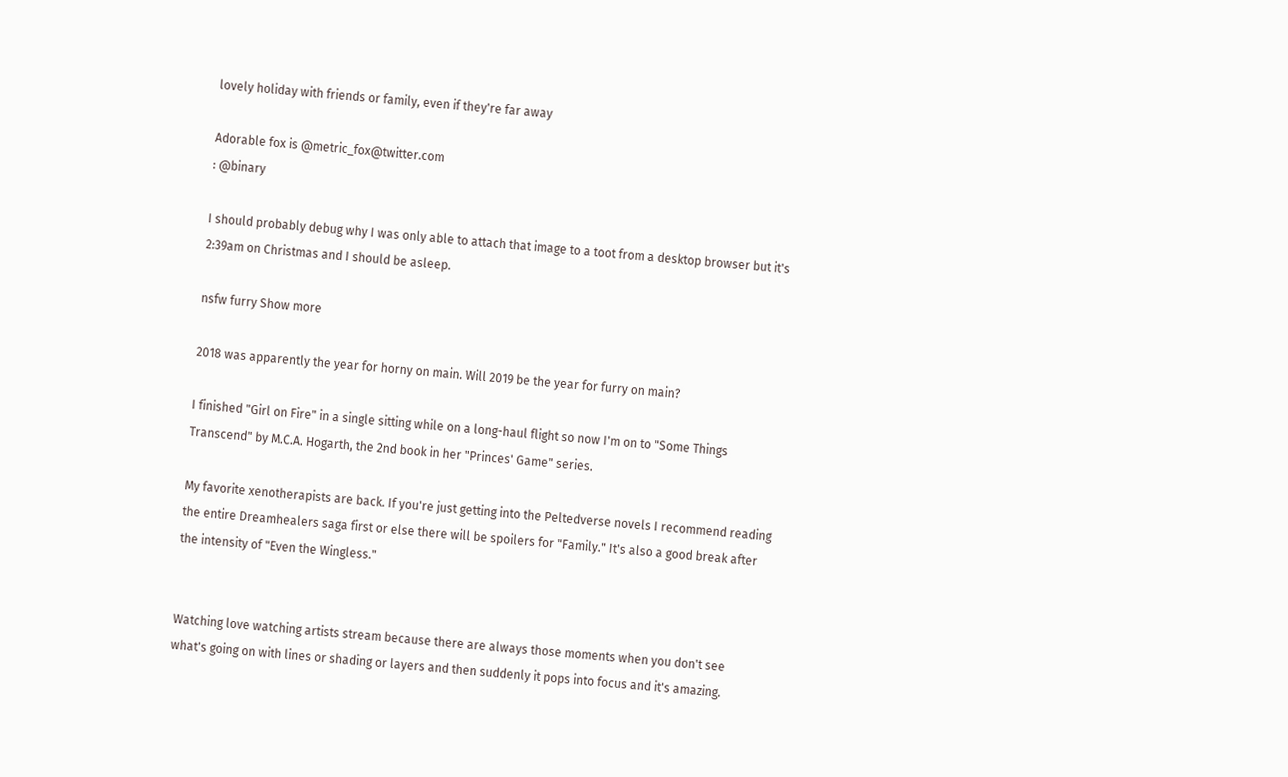lovely holiday with friends or family, even if they're far away

Adorable fox is @metric_fox@twitter.com
: @binary

I should probably debug why I was only able to attach that image to a toot from a desktop browser but it's 2:39am on Christmas and I should be asleep.

nsfw furry Show more

2018 was apparently the year for horny on main. Will 2019 be the year for furry on main?

I finished "Girl on Fire" in a single sitting while on a long-haul flight so now I'm on to "Some Things Transcend" by M.C.A. Hogarth, the 2nd book in her "Princes' Game" series.

My favorite xenotherapists are back. If you're just getting into the Peltedverse novels I recommend reading the entire Dreamhealers saga first or else there will be spoilers for "Family." It's also a good break after the intensity of "Even the Wingless."


Watching love watching artists stream because there are always those moments when you don't see what's going on with lines or shading or layers and then suddenly it pops into focus and it's amazing.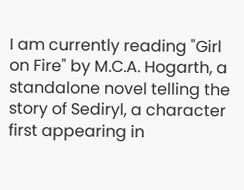I am currently reading "Girl on Fire" by M.C.A. Hogarth, a standalone novel telling the story of Sediryl, a character first appearing in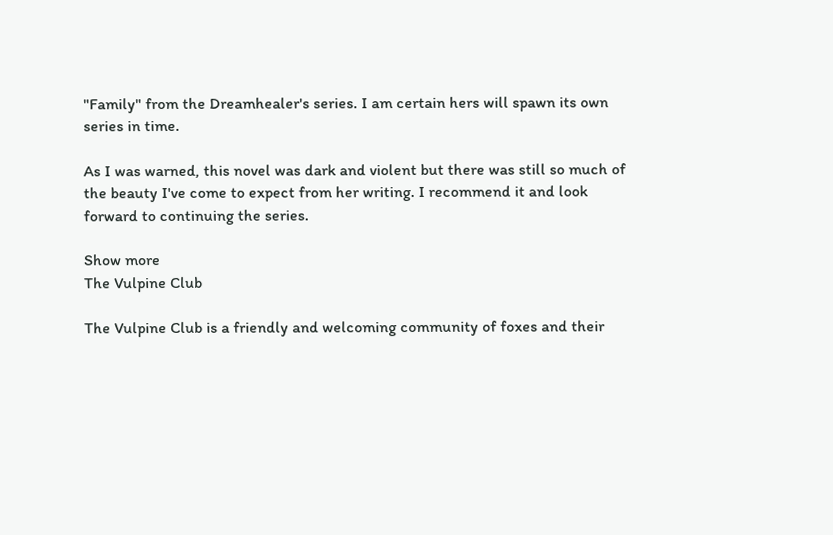"Family" from the Dreamhealer's series. I am certain hers will spawn its own series in time.

As I was warned, this novel was dark and violent but there was still so much of the beauty I've come to expect from her writing. I recommend it and look forward to continuing the series.

Show more
The Vulpine Club

The Vulpine Club is a friendly and welcoming community of foxes and their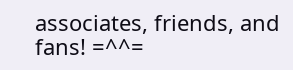associates, friends, and fans! =^^=